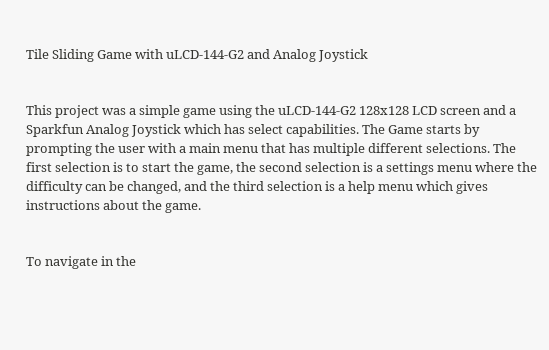Tile Sliding Game with uLCD-144-G2 and Analog Joystick


This project was a simple game using the uLCD-144-G2 128x128 LCD screen and a Sparkfun Analog Joystick which has select capabilities. The Game starts by prompting the user with a main menu that has multiple different selections. The first selection is to start the game, the second selection is a settings menu where the difficulty can be changed, and the third selection is a help menu which gives instructions about the game.


To navigate in the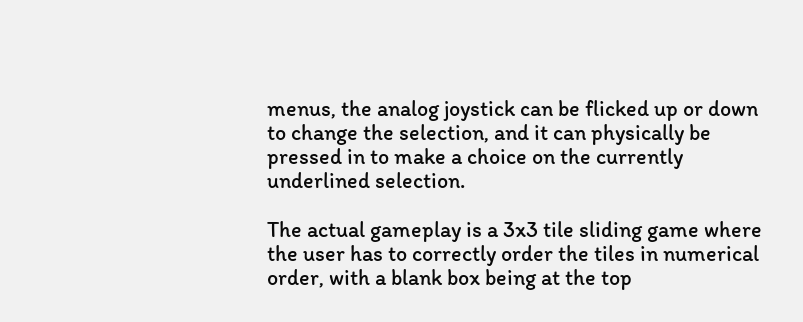menus, the analog joystick can be flicked up or down to change the selection, and it can physically be pressed in to make a choice on the currently underlined selection.

The actual gameplay is a 3x3 tile sliding game where the user has to correctly order the tiles in numerical order, with a blank box being at the top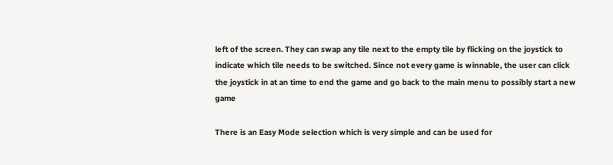left of the screen. They can swap any tile next to the empty tile by flicking on the joystick to indicate which tile needs to be switched. Since not every game is winnable, the user can click the joystick in at an time to end the game and go back to the main menu to possibly start a new game

There is an Easy Mode selection which is very simple and can be used for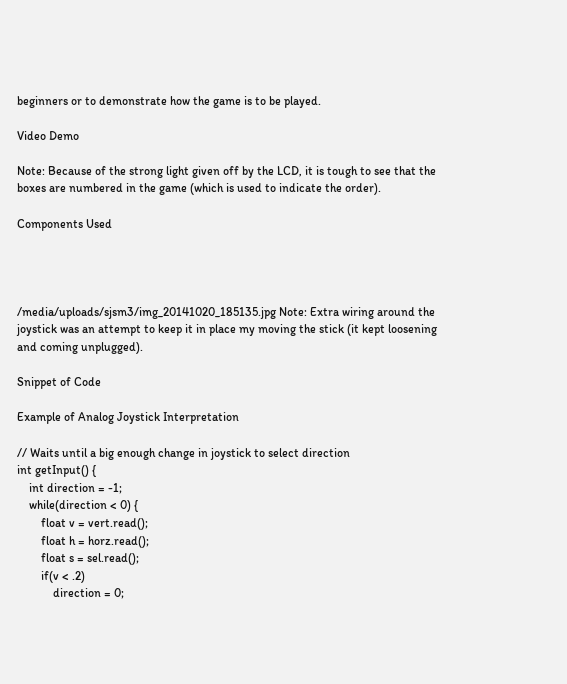beginners or to demonstrate how the game is to be played.

Video Demo

Note: Because of the strong light given off by the LCD, it is tough to see that the boxes are numbered in the game (which is used to indicate the order).

Components Used




/media/uploads/sjsm3/img_20141020_185135.jpg Note: Extra wiring around the joystick was an attempt to keep it in place my moving the stick (it kept loosening and coming unplugged).

Snippet of Code

Example of Analog Joystick Interpretation

// Waits until a big enough change in joystick to select direction
int getInput() {
    int direction = -1;
    while(direction < 0) {
        float v = vert.read();
        float h = horz.read();
        float s = sel.read();
        if(v < .2)
            direction = 0;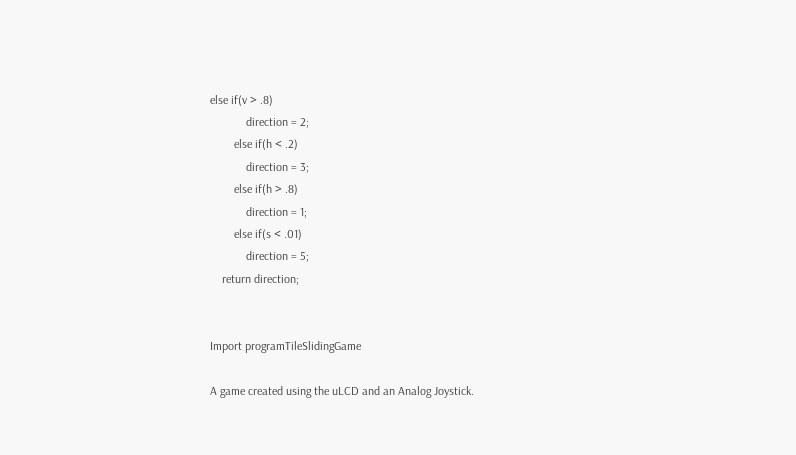else if(v > .8)
            direction = 2;
        else if(h < .2)
            direction = 3;
        else if(h > .8)
            direction = 1;
        else if(s < .01)
            direction = 5;
    return direction;


Import programTileSlidingGame

A game created using the uLCD and an Analog Joystick.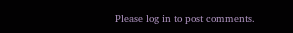Please log in to post comments.